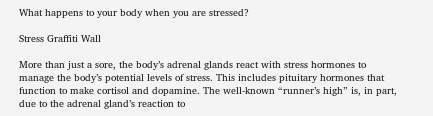What happens to your body when you are stressed?

Stress Graffiti Wall

More than just a sore, the body’s adrenal glands react with stress hormones to manage the body’s potential levels of stress. This includes pituitary hormones that function to make cortisol and dopamine. The well-known “runner’s high” is, in part, due to the adrenal gland’s reaction to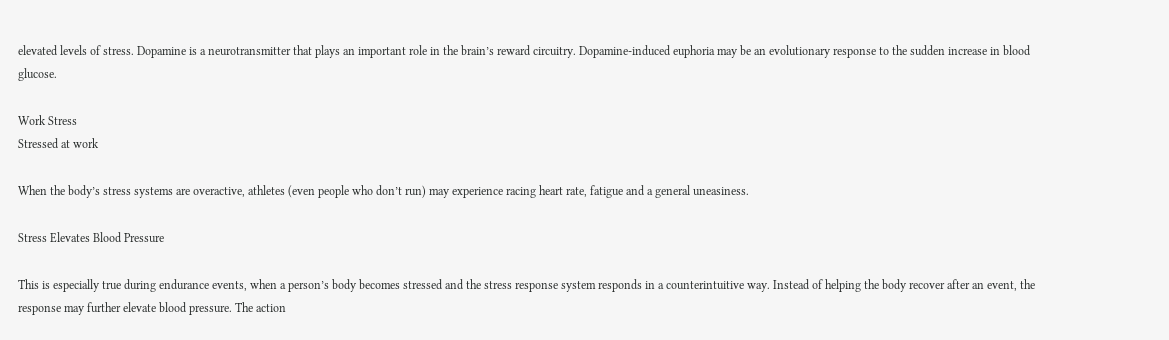elevated levels of stress. Dopamine is a neurotransmitter that plays an important role in the brain’s reward circuitry. Dopamine-induced euphoria may be an evolutionary response to the sudden increase in blood glucose.

Work Stress
Stressed at work

When the body’s stress systems are overactive, athletes (even people who don’t run) may experience racing heart rate, fatigue and a general uneasiness.

Stress Elevates Blood Pressure

This is especially true during endurance events, when a person’s body becomes stressed and the stress response system responds in a counterintuitive way. Instead of helping the body recover after an event, the response may further elevate blood pressure. The action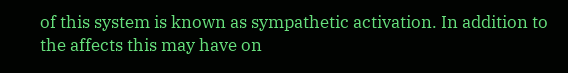of this system is known as sympathetic activation. In addition to the affects this may have on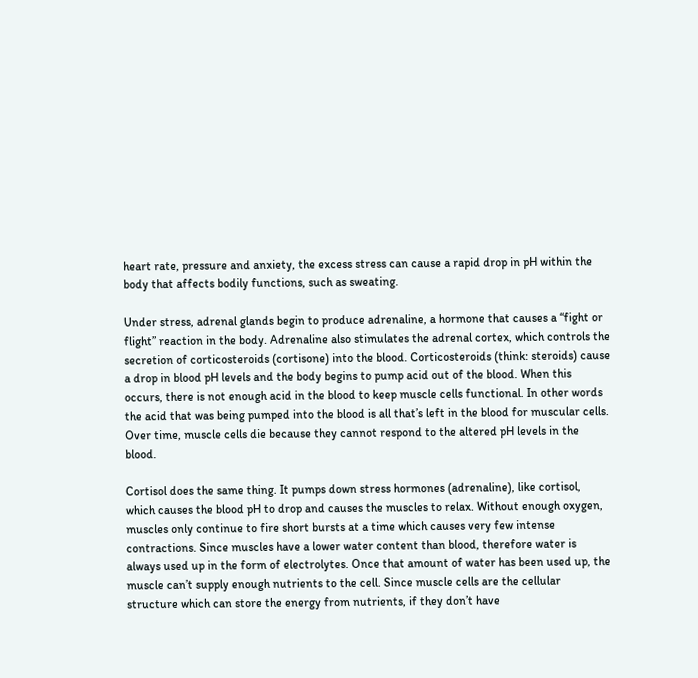heart rate, pressure and anxiety, the excess stress can cause a rapid drop in pH within the body that affects bodily functions, such as sweating.

Under stress, adrenal glands begin to produce adrenaline, a hormone that causes a “fight or flight” reaction in the body. Adrenaline also stimulates the adrenal cortex, which controls the secretion of corticosteroids (cortisone) into the blood. Corticosteroids (think: steroids) cause a drop in blood pH levels and the body begins to pump acid out of the blood. When this occurs, there is not enough acid in the blood to keep muscle cells functional. In other words the acid that was being pumped into the blood is all that’s left in the blood for muscular cells. Over time, muscle cells die because they cannot respond to the altered pH levels in the blood.

Cortisol does the same thing. It pumps down stress hormones (adrenaline), like cortisol, which causes the blood pH to drop and causes the muscles to relax. Without enough oxygen, muscles only continue to fire short bursts at a time which causes very few intense contractions. Since muscles have a lower water content than blood, therefore water is always used up in the form of electrolytes. Once that amount of water has been used up, the muscle can’t supply enough nutrients to the cell. Since muscle cells are the cellular structure which can store the energy from nutrients, if they don’t have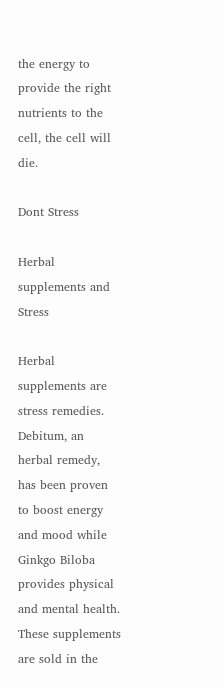the energy to provide the right nutrients to the cell, the cell will die.

Dont Stress

Herbal supplements and Stress

Herbal supplements are stress remedies. Debitum, an herbal remedy, has been proven to boost energy and mood while Ginkgo Biloba provides physical and mental health. These supplements are sold in the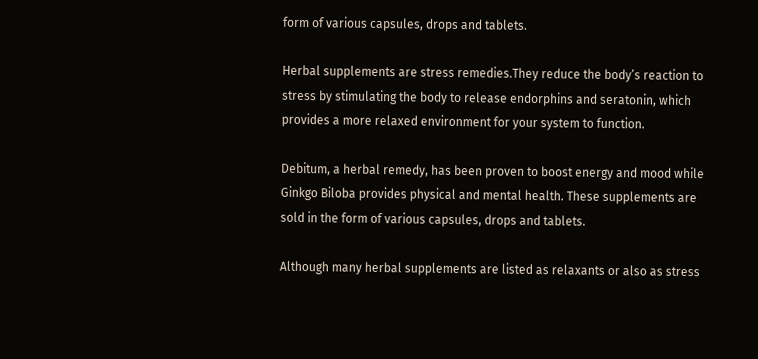form of various capsules, drops and tablets.

Herbal supplements are stress remedies.They reduce the body’s reaction to stress by stimulating the body to release endorphins and seratonin, which provides a more relaxed environment for your system to function.

Debitum, a herbal remedy, has been proven to boost energy and mood while Ginkgo Biloba provides physical and mental health. These supplements are sold in the form of various capsules, drops and tablets.

Although many herbal supplements are listed as relaxants or also as stress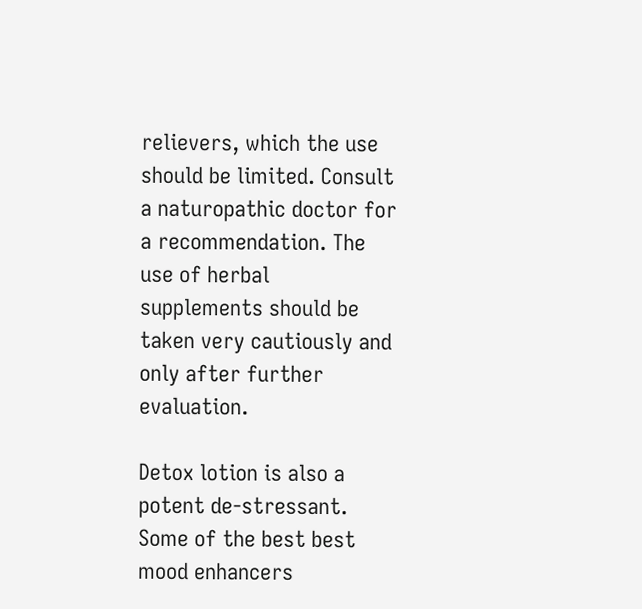relievers, which the use should be limited. Consult a naturopathic doctor for a recommendation. The use of herbal supplements should be taken very cautiously and only after further evaluation.

Detox lotion is also a potent de-stressant. Some of the best best mood enhancers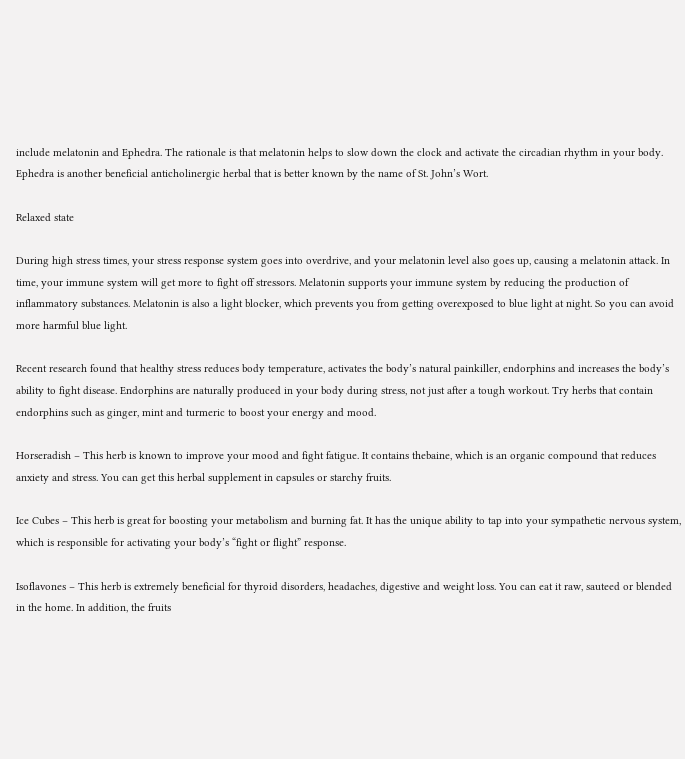include melatonin and Ephedra. The rationale is that melatonin helps to slow down the clock and activate the circadian rhythm in your body. Ephedra is another beneficial anticholinergic herbal that is better known by the name of St. John’s Wort.

Relaxed state

During high stress times, your stress response system goes into overdrive, and your melatonin level also goes up, causing a melatonin attack. In time, your immune system will get more to fight off stressors. Melatonin supports your immune system by reducing the production of inflammatory substances. Melatonin is also a light blocker, which prevents you from getting overexposed to blue light at night. So you can avoid more harmful blue light.

Recent research found that healthy stress reduces body temperature, activates the body’s natural painkiller, endorphins and increases the body’s ability to fight disease. Endorphins are naturally produced in your body during stress, not just after a tough workout. Try herbs that contain endorphins such as ginger, mint and turmeric to boost your energy and mood.

Horseradish – This herb is known to improve your mood and fight fatigue. It contains thebaine, which is an organic compound that reduces anxiety and stress. You can get this herbal supplement in capsules or starchy fruits.

Ice Cubes – This herb is great for boosting your metabolism and burning fat. It has the unique ability to tap into your sympathetic nervous system, which is responsible for activating your body’s “fight or flight” response.

Isoflavones – This herb is extremely beneficial for thyroid disorders, headaches, digestive and weight loss. You can eat it raw, sauteed or blended in the home. In addition, the fruits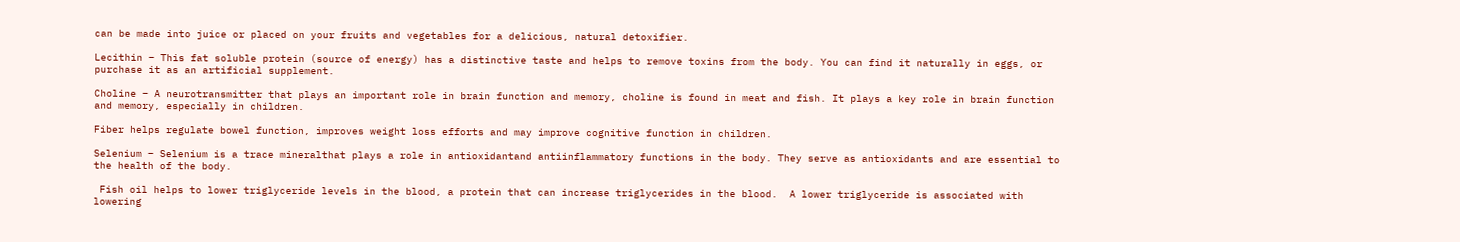can be made into juice or placed on your fruits and vegetables for a delicious, natural detoxifier.

Lecithin – This fat soluble protein (source of energy) has a distinctive taste and helps to remove toxins from the body. You can find it naturally in eggs, or purchase it as an artificial supplement.

Choline – A neurotransmitter that plays an important role in brain function and memory, choline is found in meat and fish. It plays a key role in brain function and memory, especially in children.

Fiber helps regulate bowel function, improves weight loss efforts and may improve cognitive function in children.

Selenium – Selenium is a trace mineralthat plays a role in antioxidantand antiinflammatory functions in the body. They serve as antioxidants and are essential to the health of the body.

 Fish oil helps to lower triglyceride levels in the blood, a protein that can increase triglycerides in the blood.  A lower triglyceride is associated with lowering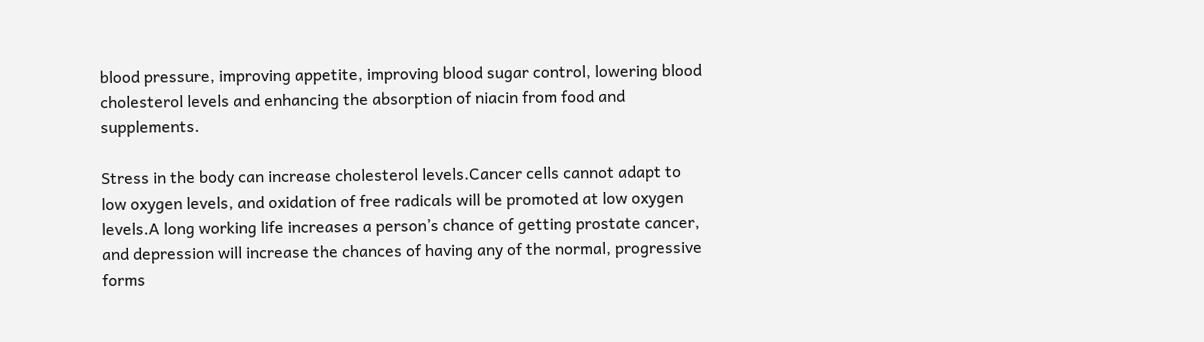blood pressure, improving appetite, improving blood sugar control, lowering blood cholesterol levels and enhancing the absorption of niacin from food and supplements.

Stress in the body can increase cholesterol levels.Cancer cells cannot adapt to low oxygen levels, and oxidation of free radicals will be promoted at low oxygen levels.A long working life increases a person’s chance of getting prostate cancer, and depression will increase the chances of having any of the normal, progressive forms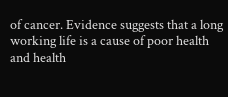of cancer. Evidence suggests that a long working life is a cause of poor health and health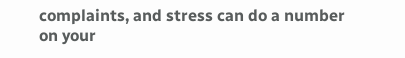complaints, and stress can do a number on your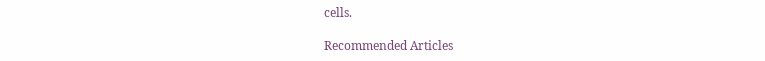cells.

Recommended Articles